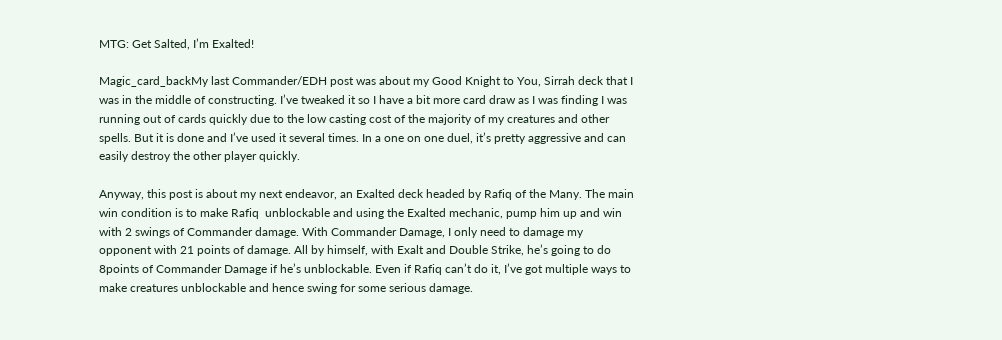MTG: Get Salted, I’m Exalted!

Magic_card_backMy last Commander/EDH post was about my Good Knight to You, Sirrah deck that I was in the middle of constructing. I’ve tweaked it so I have a bit more card draw as I was finding I was running out of cards quickly due to the low casting cost of the majority of my creatures and other spells. But it is done and I’ve used it several times. In a one on one duel, it’s pretty aggressive and can easily destroy the other player quickly.

Anyway, this post is about my next endeavor, an Exalted deck headed by Rafiq of the Many. The main win condition is to make Rafiq  unblockable and using the Exalted mechanic, pump him up and win with 2 swings of Commander damage. With Commander Damage, I only need to damage my opponent with 21 points of damage. All by himself, with Exalt and Double Strike, he’s going to do 8points of Commander Damage if he’s unblockable. Even if Rafiq can’t do it, I’ve got multiple ways to make creatures unblockable and hence swing for some serious damage.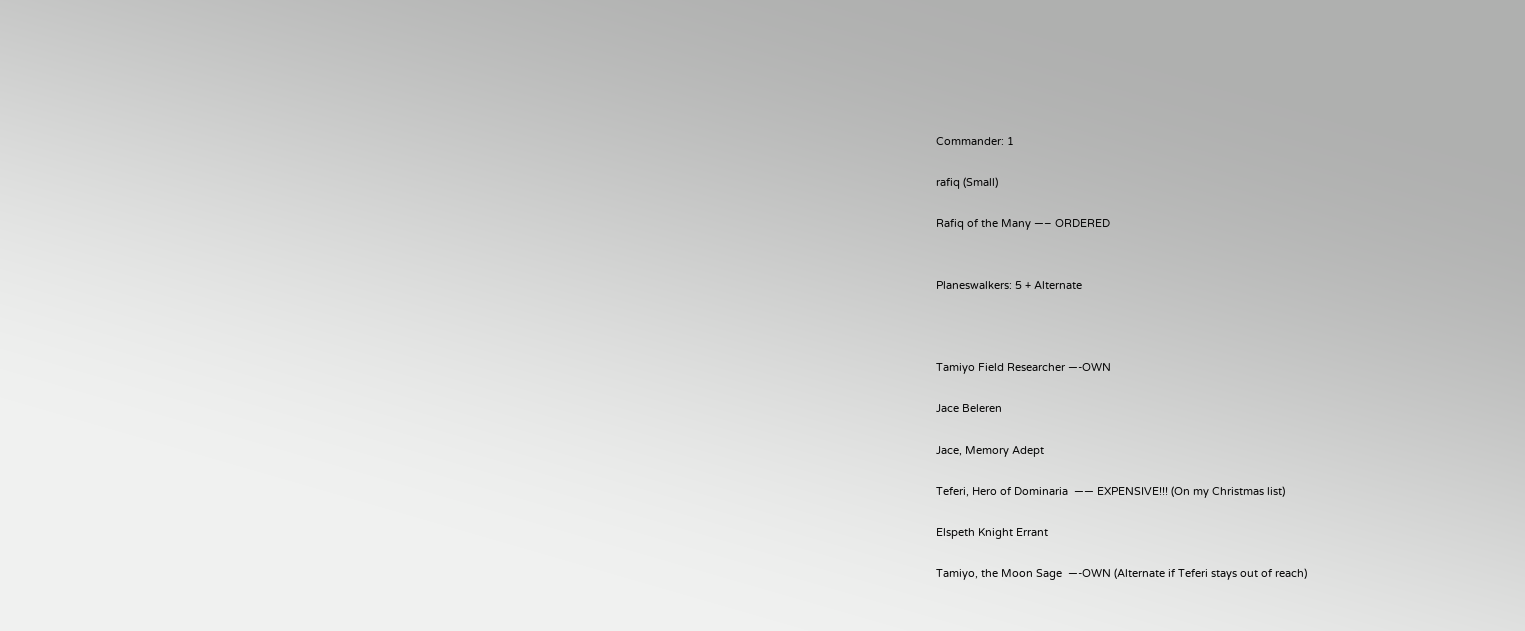Commander: 1

rafiq (Small)

Rafiq of the Many —– ORDERED


Planeswalkers: 5 + Alternate



Tamiyo Field Researcher —-OWN

Jace Beleren

Jace, Memory Adept

Teferi, Hero of Dominaria  —— EXPENSIVE!!! (On my Christmas list)

Elspeth Knight Errant

Tamiyo, the Moon Sage  —-OWN (Alternate if Teferi stays out of reach)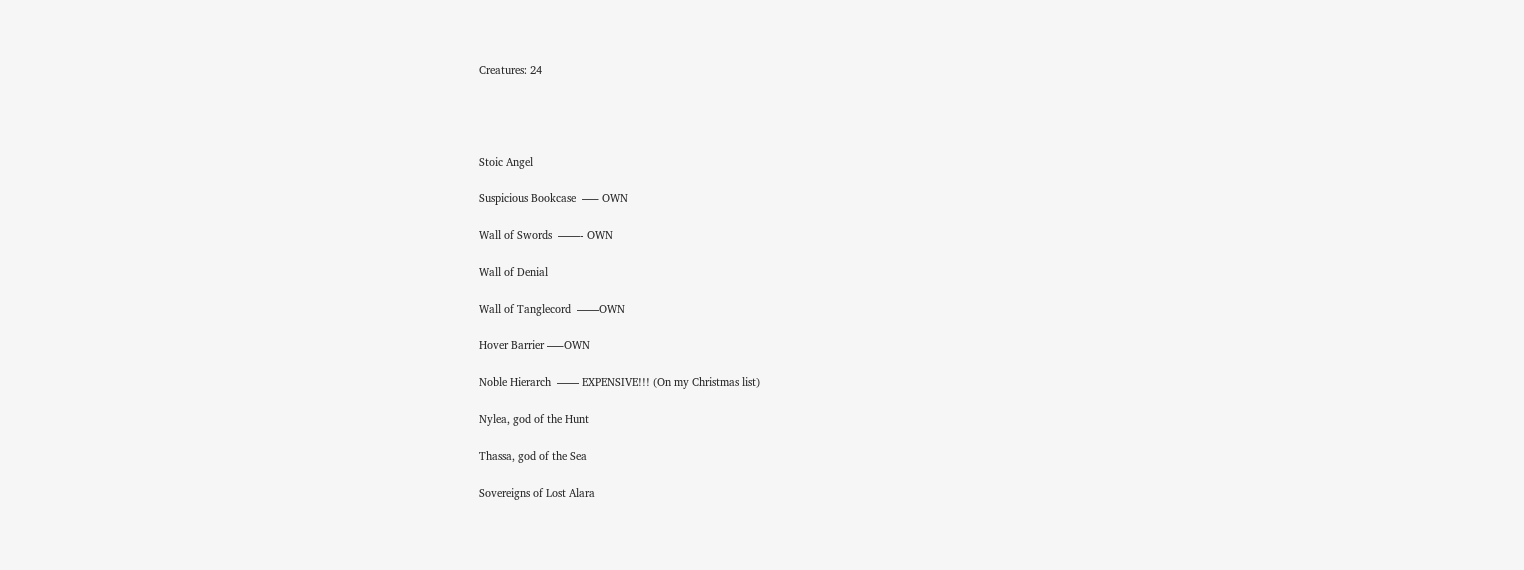Creatures: 24




Stoic Angel

Suspicious Bookcase  —– OWN

Wall of Swords  ——- OWN

Wall of Denial

Wall of Tanglecord  ——OWN

Hover Barrier —–OWN

Noble Hierarch  —— EXPENSIVE!!! (On my Christmas list)

Nylea, god of the Hunt

Thassa, god of the Sea

Sovereigns of Lost Alara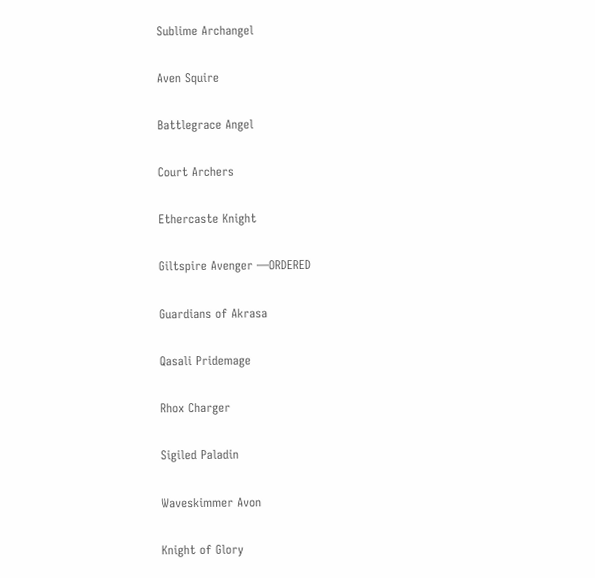Sublime Archangel

Aven Squire

Battlegrace Angel

Court Archers

Ethercaste Knight

Giltspire Avenger —ORDERED

Guardians of Akrasa

Qasali Pridemage

Rhox Charger

Sigiled Paladin

Waveskimmer Avon

Knight of Glory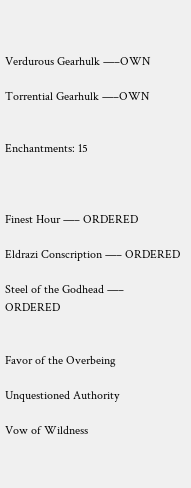Verdurous Gearhulk —–OWN

Torrential Gearhulk —–OWN


Enchantments: 15



Finest Hour —– ORDERED

Eldrazi Conscription —– ORDERED

Steel of the Godhead —– ORDERED


Favor of the Overbeing

Unquestioned Authority

Vow of Wildness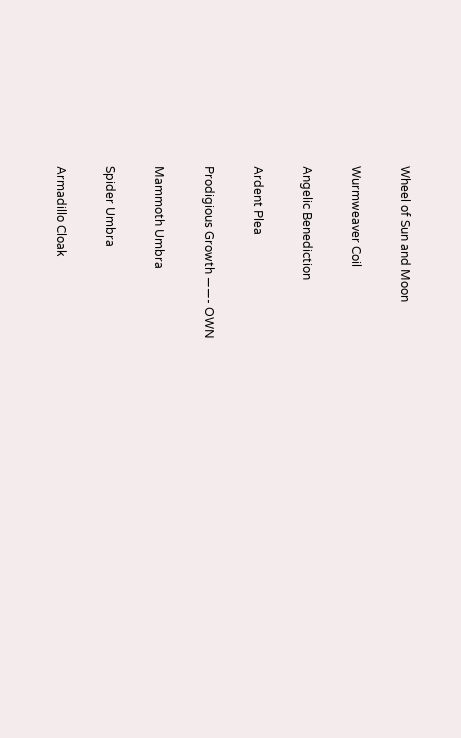Wheel of Sun and Moon

Wurmweaver Coil

Angelic Benediction

Ardent Plea

Prodigious Growth ——- OWN

Mammoth Umbra

Spider Umbra

Armadillo Cloak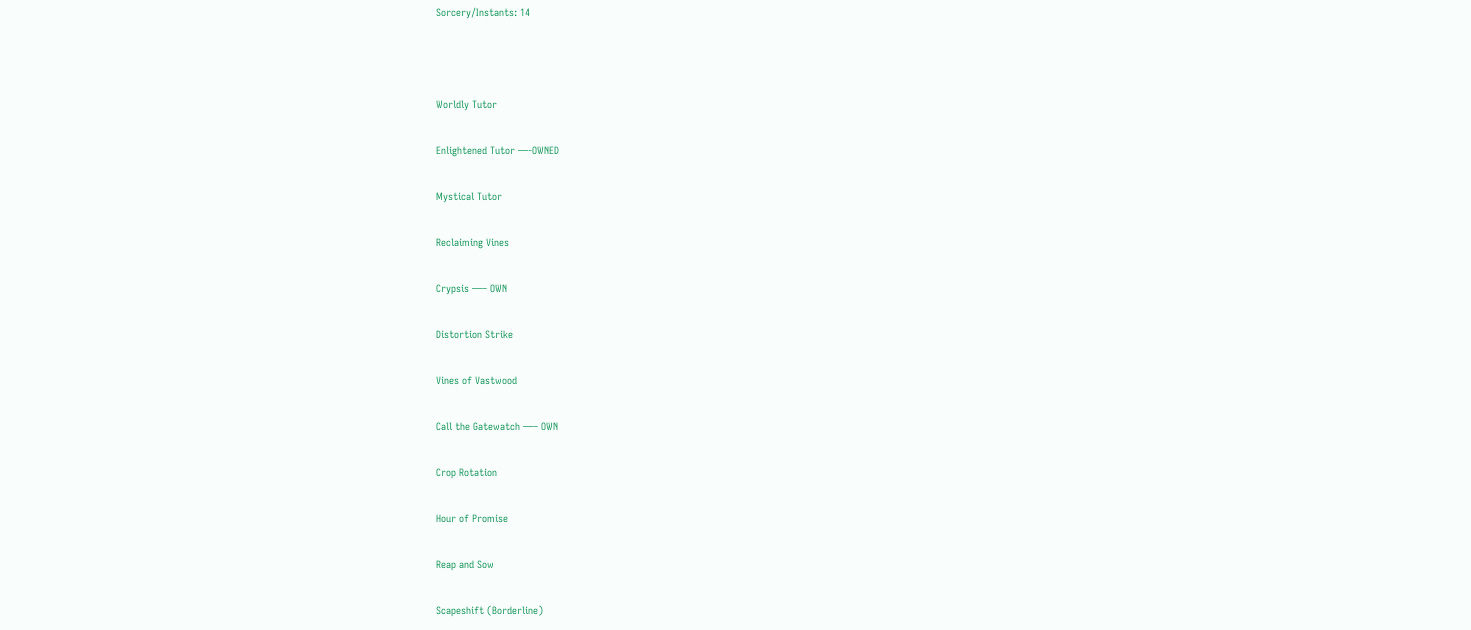Sorcery/Instants: 14



Worldly Tutor

Enlightened Tutor —-OWNED

Mystical Tutor

Reclaiming Vines

Crypsis —– OWN

Distortion Strike

Vines of Vastwood

Call the Gatewatch —– OWN

Crop Rotation

Hour of Promise

Reap and Sow

Scapeshift (Borderline)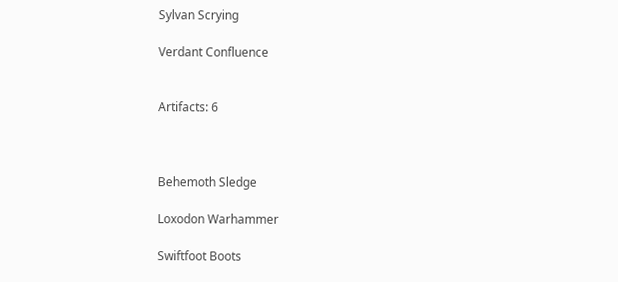Sylvan Scrying

Verdant Confluence


Artifacts: 6



Behemoth Sledge

Loxodon Warhammer

Swiftfoot Boots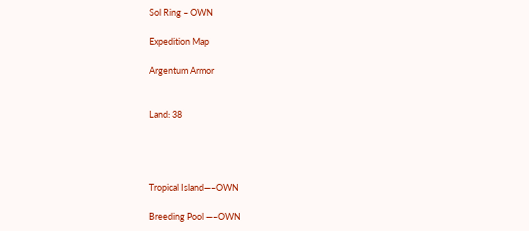Sol Ring – OWN

Expedition Map

Argentum Armor


Land: 38




Tropical Island—–OWN

Breeding Pool —–OWN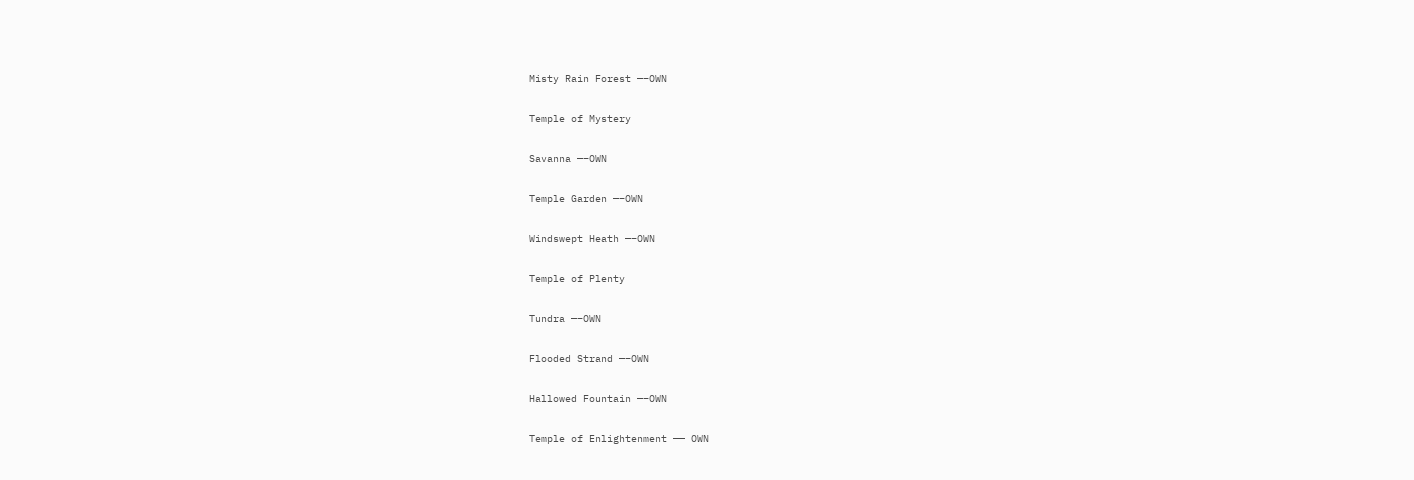Misty Rain Forest —–OWN

Temple of Mystery

Savanna —–OWN

Temple Garden —–OWN

Windswept Heath —–OWN

Temple of Plenty

Tundra —–OWN

Flooded Strand —–OWN

Hallowed Fountain —–OWN

Temple of Enlightenment —— OWN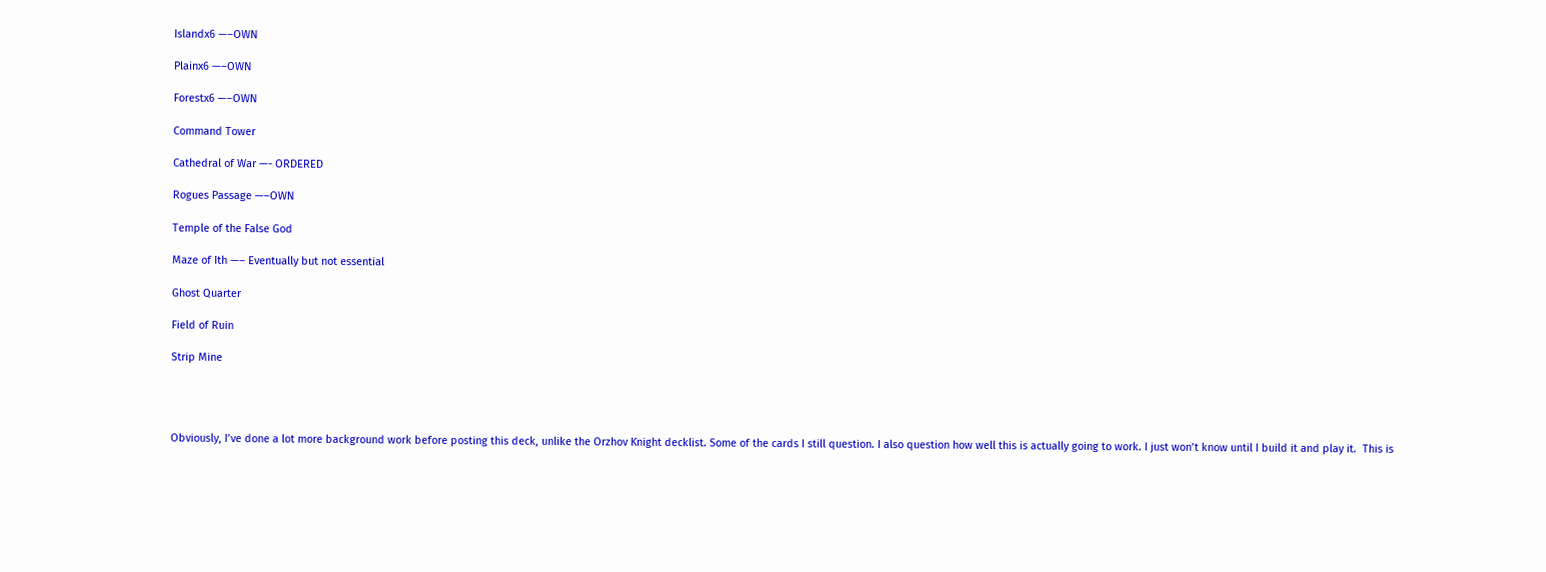Islandx6 —–OWN

Plainx6 —–OWN

Forestx6 —–OWN

Command Tower

Cathedral of War —- ORDERED

Rogues Passage —–OWN

Temple of the False God

Maze of Ith —– Eventually but not essential

Ghost Quarter

Field of Ruin

Strip Mine




Obviously, I’ve done a lot more background work before posting this deck, unlike the Orzhov Knight decklist. Some of the cards I still question. I also question how well this is actually going to work. I just won’t know until I build it and play it.  This is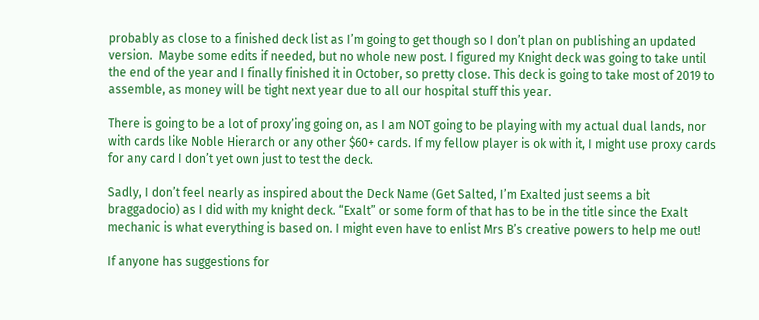probably as close to a finished deck list as I’m going to get though so I don’t plan on publishing an updated version.  Maybe some edits if needed, but no whole new post. I figured my Knight deck was going to take until the end of the year and I finally finished it in October, so pretty close. This deck is going to take most of 2019 to assemble, as money will be tight next year due to all our hospital stuff this year.

There is going to be a lot of proxy’ing going on, as I am NOT going to be playing with my actual dual lands, nor with cards like Noble Hierarch or any other $60+ cards. If my fellow player is ok with it, I might use proxy cards for any card I don’t yet own just to test the deck.

Sadly, I don’t feel nearly as inspired about the Deck Name (Get Salted, I’m Exalted just seems a bit braggadocio) as I did with my knight deck. “Exalt” or some form of that has to be in the title since the Exalt mechanic is what everything is based on. I might even have to enlist Mrs B’s creative powers to help me out!

If anyone has suggestions for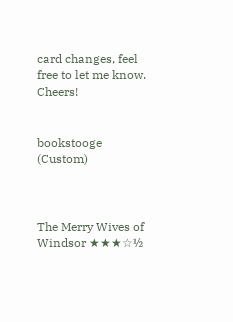card changes, feel free to let me know. Cheers!


bookstooge (Custom)



The Merry Wives of Windsor ★★★☆½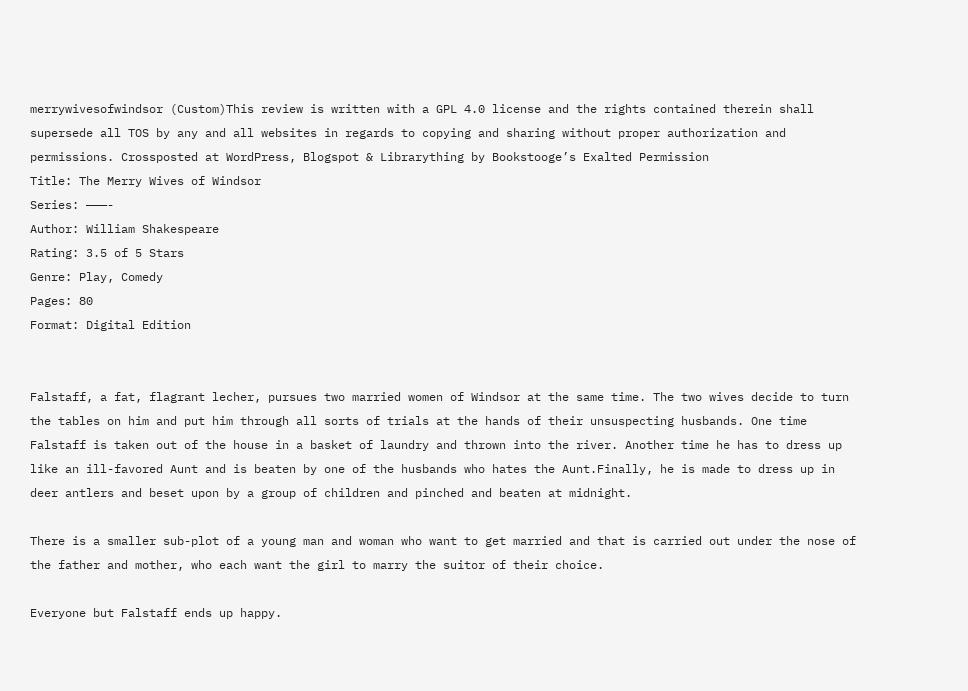merrywivesofwindsor (Custom)This review is written with a GPL 4.0 license and the rights contained therein shall supersede all TOS by any and all websites in regards to copying and sharing without proper authorization and permissions. Crossposted at WordPress, Blogspot & Librarything by Bookstooge’s Exalted Permission
Title: The Merry Wives of Windsor
Series: ———-
Author: William Shakespeare
Rating: 3.5 of 5 Stars
Genre: Play, Comedy
Pages: 80
Format: Digital Edition


Falstaff, a fat, flagrant lecher, pursues two married women of Windsor at the same time. The two wives decide to turn the tables on him and put him through all sorts of trials at the hands of their unsuspecting husbands. One time Falstaff is taken out of the house in a basket of laundry and thrown into the river. Another time he has to dress up like an ill-favored Aunt and is beaten by one of the husbands who hates the Aunt.Finally, he is made to dress up in deer antlers and beset upon by a group of children and pinched and beaten at midnight.

There is a smaller sub-plot of a young man and woman who want to get married and that is carried out under the nose of the father and mother, who each want the girl to marry the suitor of their choice.

Everyone but Falstaff ends up happy.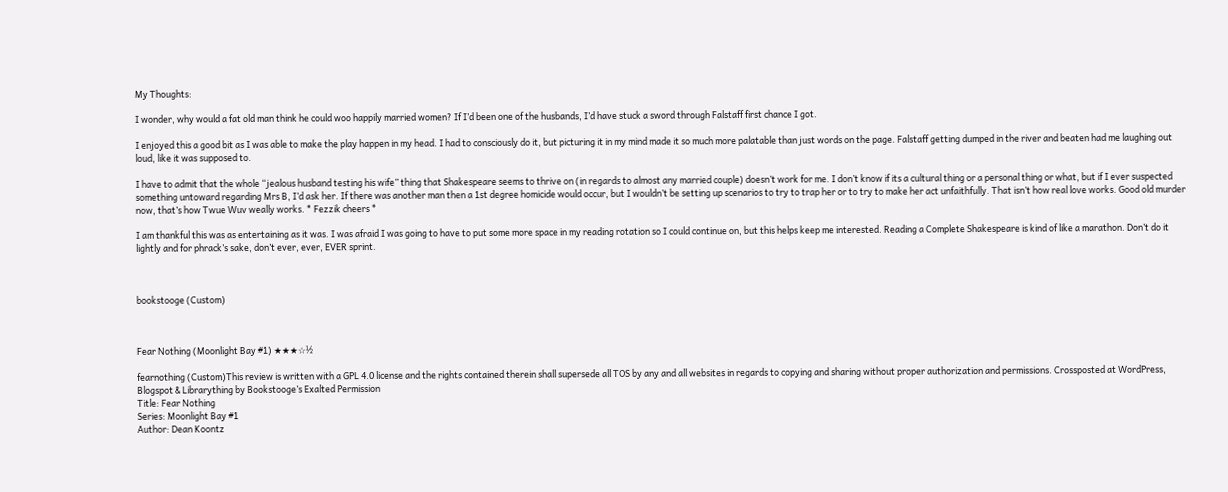My Thoughts:

I wonder, why would a fat old man think he could woo happily married women? If I’d been one of the husbands, I’d have stuck a sword through Falstaff first chance I got.

I enjoyed this a good bit as I was able to make the play happen in my head. I had to consciously do it, but picturing it in my mind made it so much more palatable than just words on the page. Falstaff getting dumped in the river and beaten had me laughing out loud, like it was supposed to.

I have to admit that the whole “jealous husband testing his wife” thing that Shakespeare seems to thrive on (in regards to almost any married couple) doesn’t work for me. I don’t know if its a cultural thing or a personal thing or what, but if I ever suspected something untoward regarding Mrs B, I’d ask her. If there was another man then a 1st degree homicide would occur, but I wouldn’t be setting up scenarios to try to trap her or to try to make her act unfaithfully. That isn’t how real love works. Good old murder now, that’s how Twue Wuv weally works. * Fezzik cheers *

I am thankful this was as entertaining as it was. I was afraid I was going to have to put some more space in my reading rotation so I could continue on, but this helps keep me interested. Reading a Complete Shakespeare is kind of like a marathon. Don’t do it lightly and for phrack’s sake, don’t ever, ever, EVER sprint.



bookstooge (Custom)



Fear Nothing (Moonlight Bay #1) ★★★☆½

fearnothing (Custom)This review is written with a GPL 4.0 license and the rights contained therein shall supersede all TOS by any and all websites in regards to copying and sharing without proper authorization and permissions. Crossposted at WordPress, Blogspot & Librarything by Bookstooge’s Exalted Permission
Title: Fear Nothing
Series: Moonlight Bay #1
Author: Dean Koontz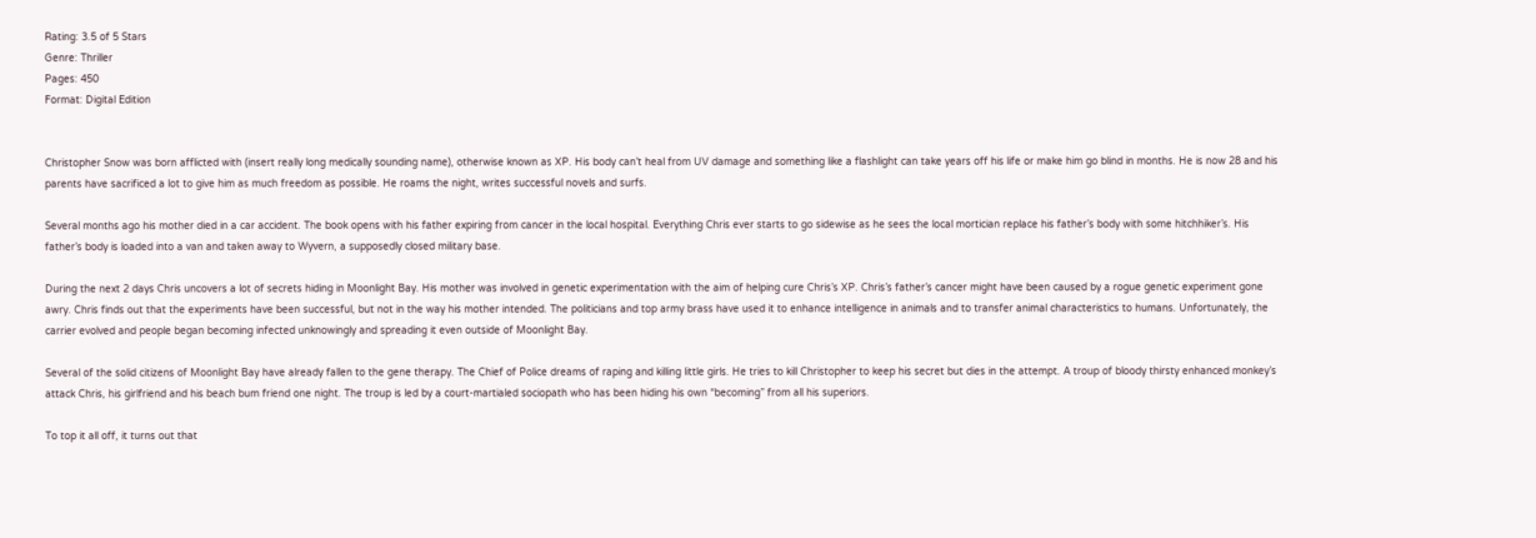Rating: 3.5 of 5 Stars
Genre: Thriller
Pages: 450
Format: Digital Edition


Christopher Snow was born afflicted with (insert really long medically sounding name), otherwise known as XP. His body can’t heal from UV damage and something like a flashlight can take years off his life or make him go blind in months. He is now 28 and his parents have sacrificed a lot to give him as much freedom as possible. He roams the night, writes successful novels and surfs.

Several months ago his mother died in a car accident. The book opens with his father expiring from cancer in the local hospital. Everything Chris ever starts to go sidewise as he sees the local mortician replace his father’s body with some hitchhiker’s. His father’s body is loaded into a van and taken away to Wyvern, a supposedly closed military base.

During the next 2 days Chris uncovers a lot of secrets hiding in Moonlight Bay. His mother was involved in genetic experimentation with the aim of helping cure Chris’s XP. Chris’s father’s cancer might have been caused by a rogue genetic experiment gone awry. Chris finds out that the experiments have been successful, but not in the way his mother intended. The politicians and top army brass have used it to enhance intelligence in animals and to transfer animal characteristics to humans. Unfortunately, the carrier evolved and people began becoming infected unknowingly and spreading it even outside of Moonlight Bay.

Several of the solid citizens of Moonlight Bay have already fallen to the gene therapy. The Chief of Police dreams of raping and killing little girls. He tries to kill Christopher to keep his secret but dies in the attempt. A troup of bloody thirsty enhanced monkey’s attack Chris, his girlfriend and his beach bum friend one night. The troup is led by a court-martialed sociopath who has been hiding his own “becoming” from all his superiors.

To top it all off, it turns out that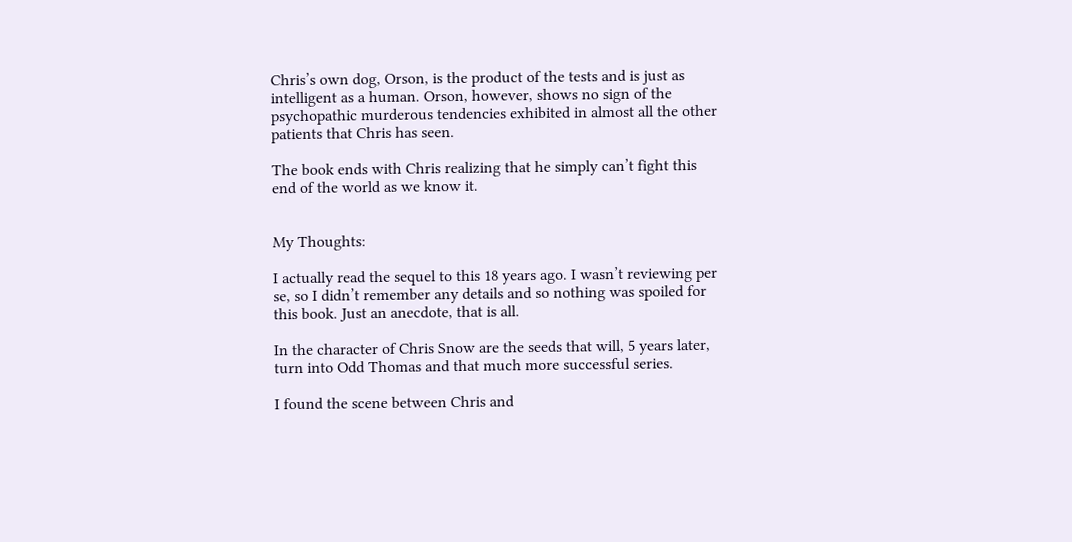Chris’s own dog, Orson, is the product of the tests and is just as intelligent as a human. Orson, however, shows no sign of the psychopathic murderous tendencies exhibited in almost all the other patients that Chris has seen.

The book ends with Chris realizing that he simply can’t fight this end of the world as we know it.


My Thoughts:

I actually read the sequel to this 18 years ago. I wasn’t reviewing per se, so I didn’t remember any details and so nothing was spoiled for this book. Just an anecdote, that is all.

In the character of Chris Snow are the seeds that will, 5 years later, turn into Odd Thomas and that much more successful series.

I found the scene between Chris and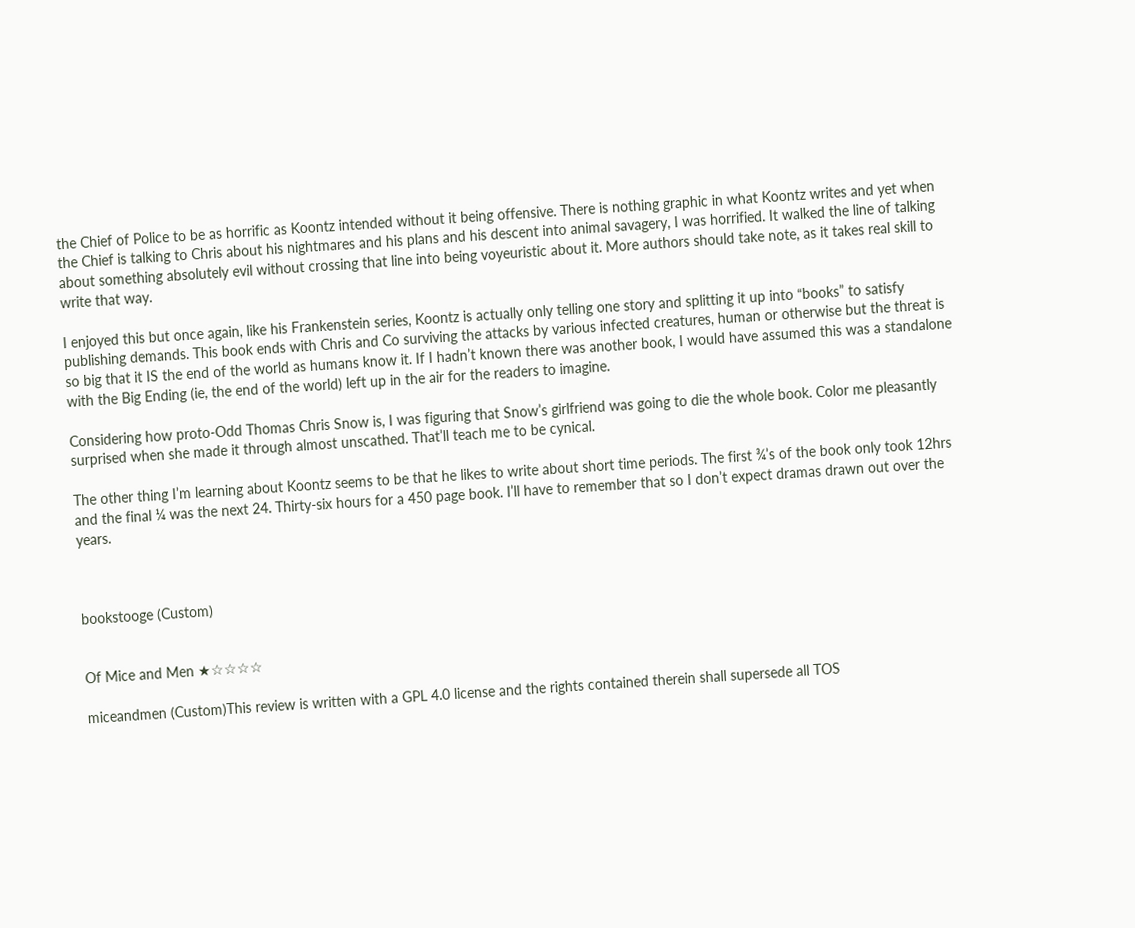the Chief of Police to be as horrific as Koontz intended without it being offensive. There is nothing graphic in what Koontz writes and yet when the Chief is talking to Chris about his nightmares and his plans and his descent into animal savagery, I was horrified. It walked the line of talking about something absolutely evil without crossing that line into being voyeuristic about it. More authors should take note, as it takes real skill to write that way.

I enjoyed this but once again, like his Frankenstein series, Koontz is actually only telling one story and splitting it up into “books” to satisfy publishing demands. This book ends with Chris and Co surviving the attacks by various infected creatures, human or otherwise but the threat is so big that it IS the end of the world as humans know it. If I hadn’t known there was another book, I would have assumed this was a standalone with the Big Ending (ie, the end of the world) left up in the air for the readers to imagine.

Considering how proto-Odd Thomas Chris Snow is, I was figuring that Snow’s girlfriend was going to die the whole book. Color me pleasantly surprised when she made it through almost unscathed. That’ll teach me to be cynical.

The other thing I’m learning about Koontz seems to be that he likes to write about short time periods. The first ¾’s of the book only took 12hrs and the final ¼ was the next 24. Thirty-six hours for a 450 page book. I’ll have to remember that so I don’t expect dramas drawn out over the years.



bookstooge (Custom)


Of Mice and Men ★☆☆☆☆

miceandmen (Custom)This review is written with a GPL 4.0 license and the rights contained therein shall supersede all TOS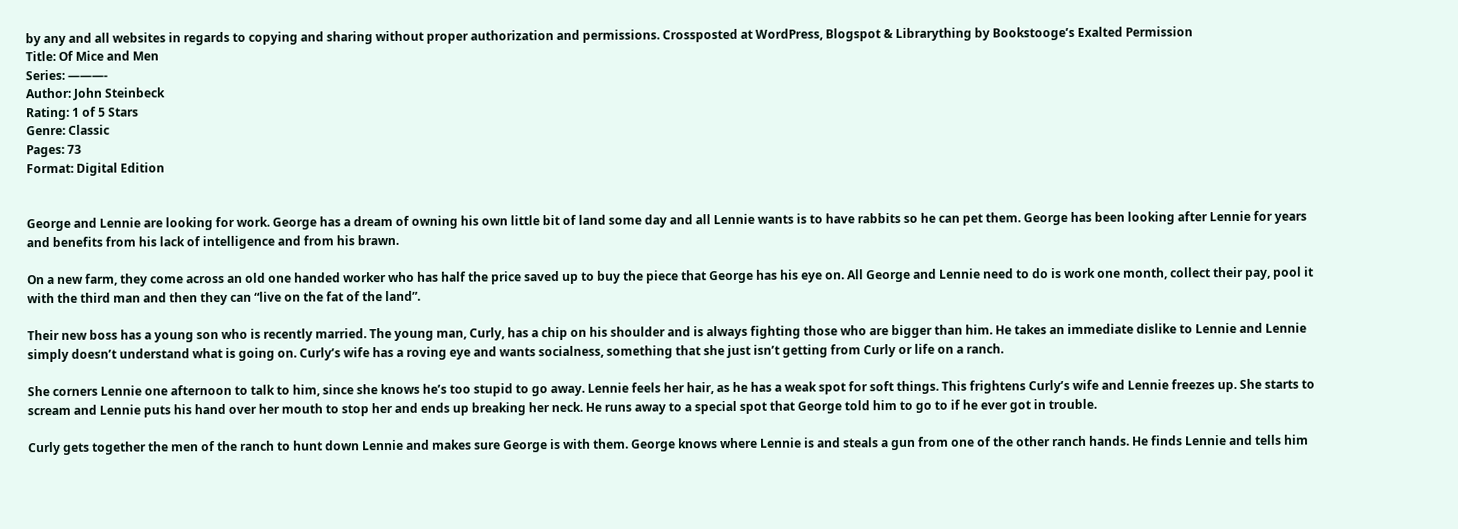by any and all websites in regards to copying and sharing without proper authorization and permissions. Crossposted at WordPress, Blogspot & Librarything by Bookstooge’s Exalted Permission
Title: Of Mice and Men
Series: ———-
Author: John Steinbeck
Rating: 1 of 5 Stars
Genre: Classic
Pages: 73
Format: Digital Edition


George and Lennie are looking for work. George has a dream of owning his own little bit of land some day and all Lennie wants is to have rabbits so he can pet them. George has been looking after Lennie for years and benefits from his lack of intelligence and from his brawn.

On a new farm, they come across an old one handed worker who has half the price saved up to buy the piece that George has his eye on. All George and Lennie need to do is work one month, collect their pay, pool it with the third man and then they can “live on the fat of the land”.

Their new boss has a young son who is recently married. The young man, Curly, has a chip on his shoulder and is always fighting those who are bigger than him. He takes an immediate dislike to Lennie and Lennie simply doesn’t understand what is going on. Curly’s wife has a roving eye and wants socialness, something that she just isn’t getting from Curly or life on a ranch.

She corners Lennie one afternoon to talk to him, since she knows he’s too stupid to go away. Lennie feels her hair, as he has a weak spot for soft things. This frightens Curly’s wife and Lennie freezes up. She starts to scream and Lennie puts his hand over her mouth to stop her and ends up breaking her neck. He runs away to a special spot that George told him to go to if he ever got in trouble.

Curly gets together the men of the ranch to hunt down Lennie and makes sure George is with them. George knows where Lennie is and steals a gun from one of the other ranch hands. He finds Lennie and tells him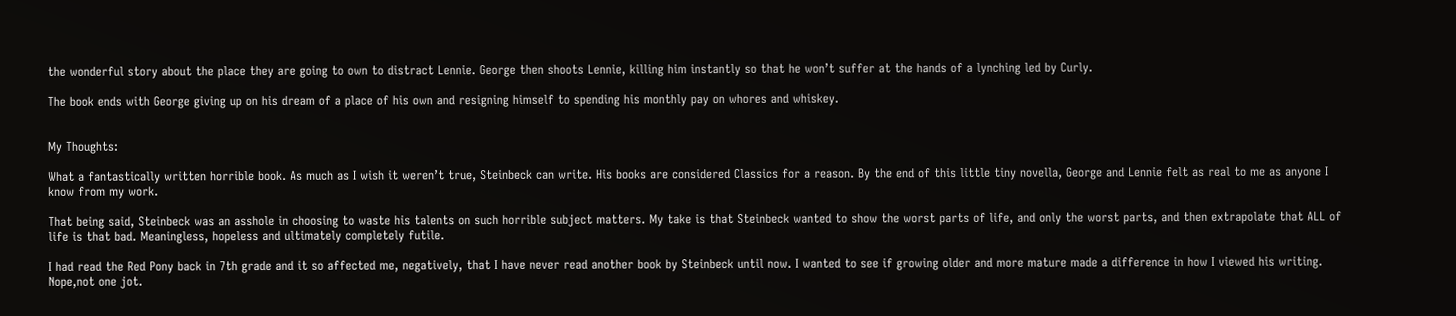the wonderful story about the place they are going to own to distract Lennie. George then shoots Lennie, killing him instantly so that he won’t suffer at the hands of a lynching led by Curly.

The book ends with George giving up on his dream of a place of his own and resigning himself to spending his monthly pay on whores and whiskey.


My Thoughts:

What a fantastically written horrible book. As much as I wish it weren’t true, Steinbeck can write. His books are considered Classics for a reason. By the end of this little tiny novella, George and Lennie felt as real to me as anyone I know from my work.

That being said, Steinbeck was an asshole in choosing to waste his talents on such horrible subject matters. My take is that Steinbeck wanted to show the worst parts of life, and only the worst parts, and then extrapolate that ALL of life is that bad. Meaningless, hopeless and ultimately completely futile.

I had read the Red Pony back in 7th grade and it so affected me, negatively, that I have never read another book by Steinbeck until now. I wanted to see if growing older and more mature made a difference in how I viewed his writing. Nope,not one jot.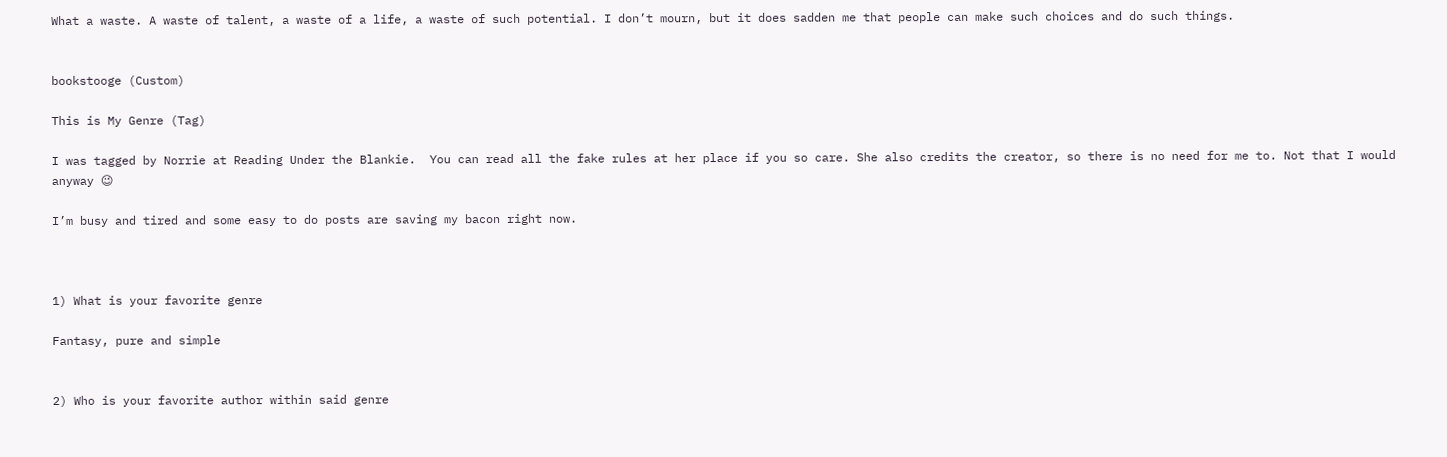What a waste. A waste of talent, a waste of a life, a waste of such potential. I don’t mourn, but it does sadden me that people can make such choices and do such things.


bookstooge (Custom)

This is My Genre (Tag)

I was tagged by Norrie at Reading Under the Blankie.  You can read all the fake rules at her place if you so care. She also credits the creator, so there is no need for me to. Not that I would anyway 😉

I’m busy and tired and some easy to do posts are saving my bacon right now.



1) What is your favorite genre

Fantasy, pure and simple


2) Who is your favorite author within said genre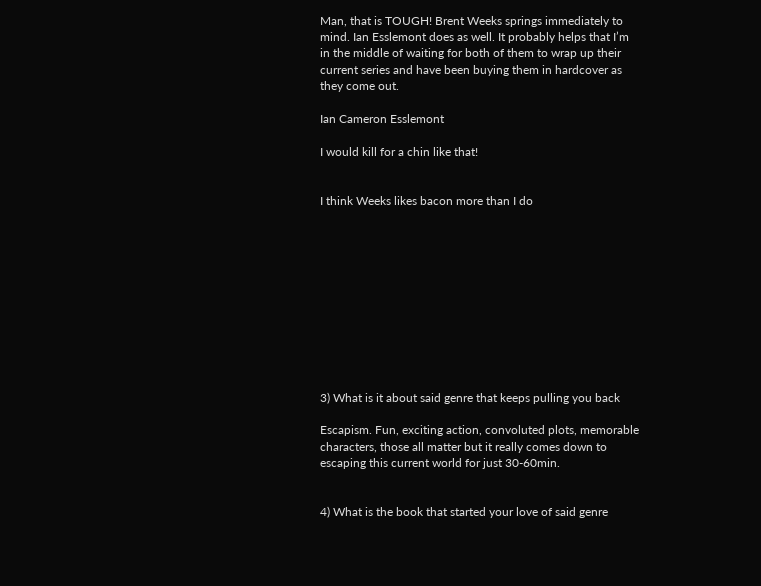Man, that is TOUGH! Brent Weeks springs immediately to mind. Ian Esslemont does as well. It probably helps that I’m in the middle of waiting for both of them to wrap up their current series and have been buying them in hardcover as they come out.

Ian Cameron Esslemont

I would kill for a chin like that!


I think Weeks likes bacon more than I do











3) What is it about said genre that keeps pulling you back

Escapism. Fun, exciting action, convoluted plots, memorable characters, those all matter but it really comes down to escaping this current world for just 30-60min.


4) What is the book that started your love of said genre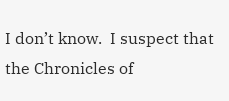I don’t know.  I suspect that the Chronicles of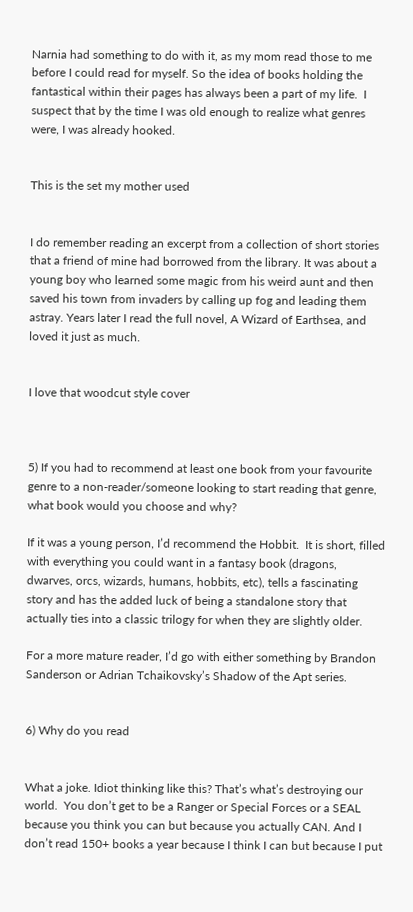Narnia had something to do with it, as my mom read those to me before I could read for myself. So the idea of books holding the fantastical within their pages has always been a part of my life.  I suspect that by the time I was old enough to realize what genres were, I was already hooked.


This is the set my mother used


I do remember reading an excerpt from a collection of short stories that a friend of mine had borrowed from the library. It was about a young boy who learned some magic from his weird aunt and then saved his town from invaders by calling up fog and leading them astray. Years later I read the full novel, A Wizard of Earthsea, and loved it just as much.


I love that woodcut style cover



5) If you had to recommend at least one book from your favourite genre to a non-reader/someone looking to start reading that genre, what book would you choose and why?

If it was a young person, I’d recommend the Hobbit.  It is short, filled with everything you could want in a fantasy book (dragons, dwarves, orcs, wizards, humans, hobbits, etc), tells a fascinating story and has the added luck of being a standalone story that actually ties into a classic trilogy for when they are slightly older.

For a more mature reader, I’d go with either something by Brandon Sanderson or Adrian Tchaikovsky’s Shadow of the Apt series.


6) Why do you read


What a joke. Idiot thinking like this? That’s what’s destroying our world.  You don’t get to be a Ranger or Special Forces or a SEAL because you think you can but because you actually CAN. And I don’t read 150+ books a year because I think I can but because I put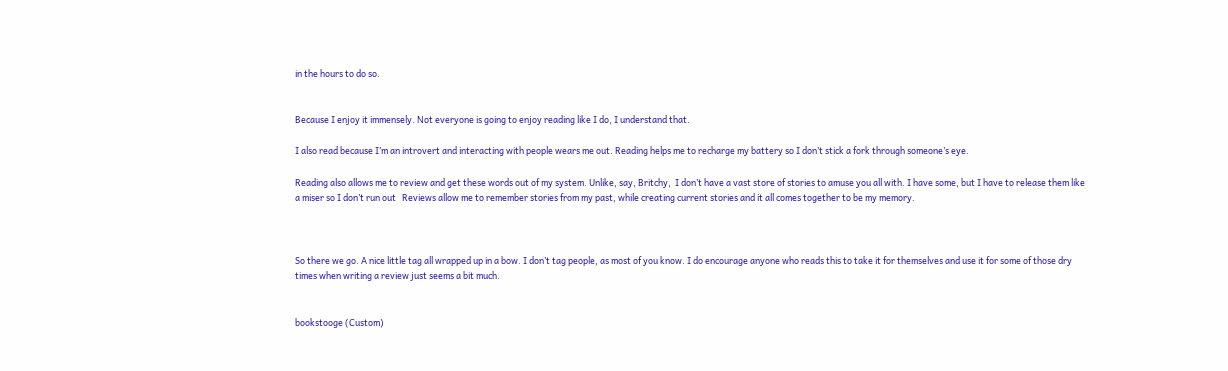in the hours to do so.


Because I enjoy it immensely. Not everyone is going to enjoy reading like I do, I understand that.

I also read because I’m an introvert and interacting with people wears me out. Reading helps me to recharge my battery so I don’t stick a fork through someone’s eye.

Reading also allows me to review and get these words out of my system. Unlike, say, Britchy,  I don’t have a vast store of stories to amuse you all with. I have some, but I have to release them like a miser so I don’t run out   Reviews allow me to remember stories from my past, while creating current stories and it all comes together to be my memory.



So there we go. A nice little tag all wrapped up in a bow. I don’t tag people, as most of you know. I do encourage anyone who reads this to take it for themselves and use it for some of those dry times when writing a review just seems a bit much.


bookstooge (Custom)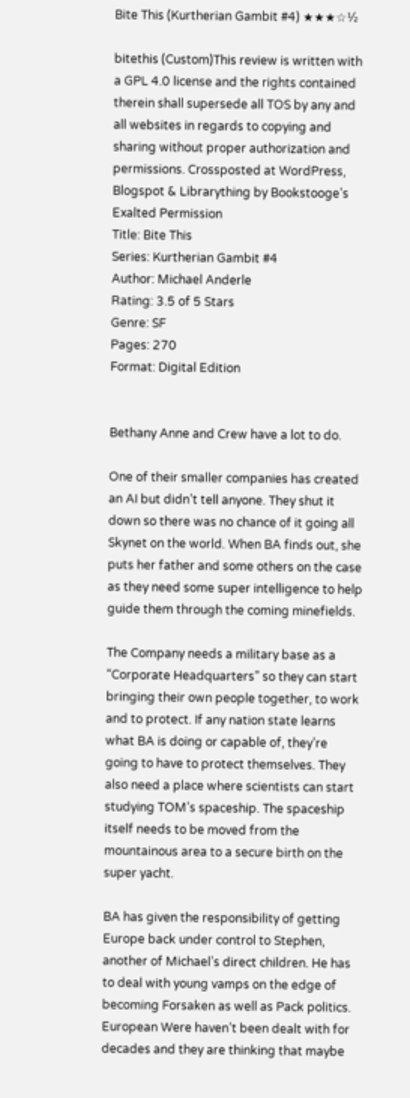Bite This (Kurtherian Gambit #4) ★★★☆½

bitethis (Custom)This review is written with a GPL 4.0 license and the rights contained therein shall supersede all TOS by any and all websites in regards to copying and sharing without proper authorization and permissions. Crossposted at WordPress, Blogspot & Librarything by Bookstooge’s Exalted Permission
Title: Bite This
Series: Kurtherian Gambit #4
Author: Michael Anderle
Rating: 3.5 of 5 Stars
Genre: SF
Pages: 270
Format: Digital Edition


Bethany Anne and Crew have a lot to do.

One of their smaller companies has created an AI but didn’t tell anyone. They shut it down so there was no chance of it going all Skynet on the world. When BA finds out, she puts her father and some others on the case as they need some super intelligence to help guide them through the coming minefields.

The Company needs a military base as a “Corporate Headquarters” so they can start bringing their own people together, to work and to protect. If any nation state learns what BA is doing or capable of, they’re going to have to protect themselves. They also need a place where scientists can start studying TOM’s spaceship. The spaceship itself needs to be moved from the mountainous area to a secure birth on the super yacht.

BA has given the responsibility of getting Europe back under control to Stephen, another of Michael’s direct children. He has to deal with young vamps on the edge of becoming Forsaken as well as Pack politics. European Were haven’t been dealt with for decades and they are thinking that maybe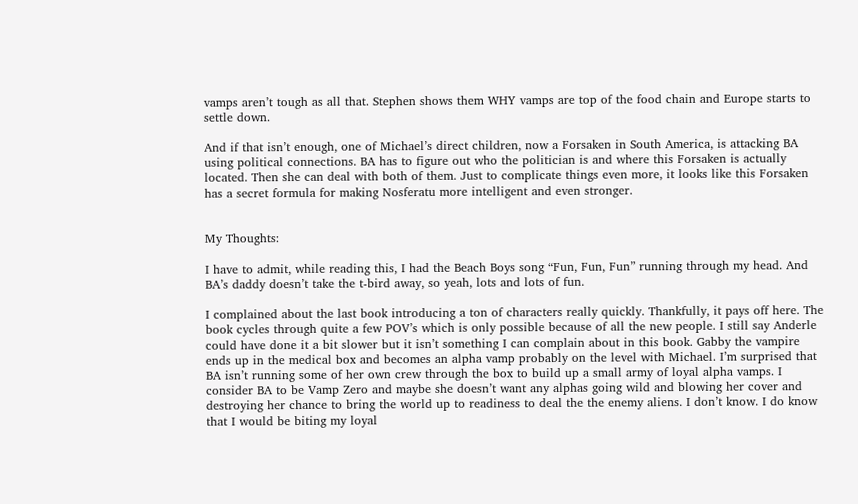vamps aren’t tough as all that. Stephen shows them WHY vamps are top of the food chain and Europe starts to settle down.

And if that isn’t enough, one of Michael’s direct children, now a Forsaken in South America, is attacking BA using political connections. BA has to figure out who the politician is and where this Forsaken is actually located. Then she can deal with both of them. Just to complicate things even more, it looks like this Forsaken has a secret formula for making Nosferatu more intelligent and even stronger.


My Thoughts:

I have to admit, while reading this, I had the Beach Boys song “Fun, Fun, Fun” running through my head. And BA’s daddy doesn’t take the t-bird away, so yeah, lots and lots of fun.

I complained about the last book introducing a ton of characters really quickly. Thankfully, it pays off here. The book cycles through quite a few POV’s which is only possible because of all the new people. I still say Anderle could have done it a bit slower but it isn’t something I can complain about in this book. Gabby the vampire ends up in the medical box and becomes an alpha vamp probably on the level with Michael. I’m surprised that BA isn’t running some of her own crew through the box to build up a small army of loyal alpha vamps. I consider BA to be Vamp Zero and maybe she doesn’t want any alphas going wild and blowing her cover and destroying her chance to bring the world up to readiness to deal the the enemy aliens. I don’t know. I do know that I would be biting my loyal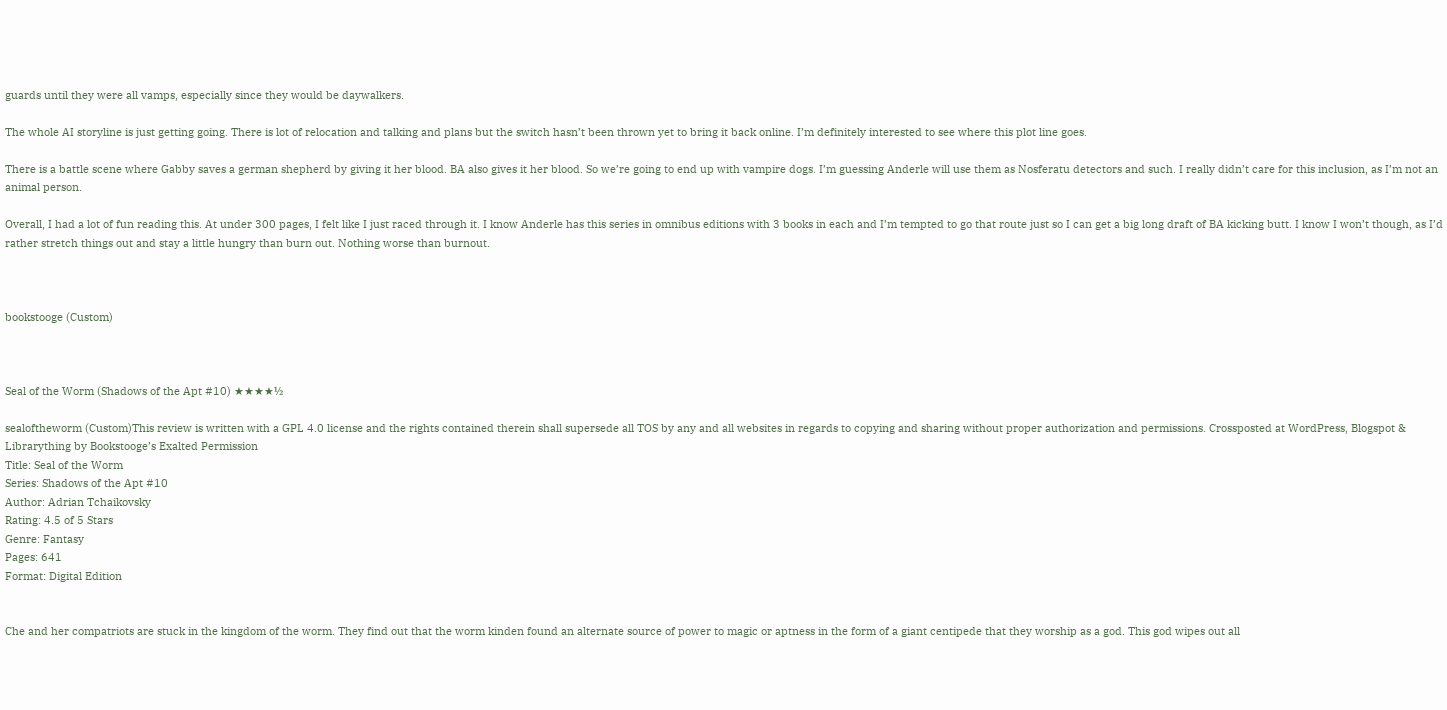guards until they were all vamps, especially since they would be daywalkers.

The whole AI storyline is just getting going. There is lot of relocation and talking and plans but the switch hasn’t been thrown yet to bring it back online. I’m definitely interested to see where this plot line goes.

There is a battle scene where Gabby saves a german shepherd by giving it her blood. BA also gives it her blood. So we’re going to end up with vampire dogs. I’m guessing Anderle will use them as Nosferatu detectors and such. I really didn’t care for this inclusion, as I’m not an animal person.

Overall, I had a lot of fun reading this. At under 300 pages, I felt like I just raced through it. I know Anderle has this series in omnibus editions with 3 books in each and I’m tempted to go that route just so I can get a big long draft of BA kicking butt. I know I won’t though, as I’d rather stretch things out and stay a little hungry than burn out. Nothing worse than burnout.



bookstooge (Custom)



Seal of the Worm (Shadows of the Apt #10) ★★★★½

sealoftheworm (Custom)This review is written with a GPL 4.0 license and the rights contained therein shall supersede all TOS by any and all websites in regards to copying and sharing without proper authorization and permissions. Crossposted at WordPress, Blogspot & Librarything by Bookstooge’s Exalted Permission
Title: Seal of the Worm
Series: Shadows of the Apt #10
Author: Adrian Tchaikovsky
Rating: 4.5 of 5 Stars
Genre: Fantasy
Pages: 641
Format: Digital Edition


Che and her compatriots are stuck in the kingdom of the worm. They find out that the worm kinden found an alternate source of power to magic or aptness in the form of a giant centipede that they worship as a god. This god wipes out all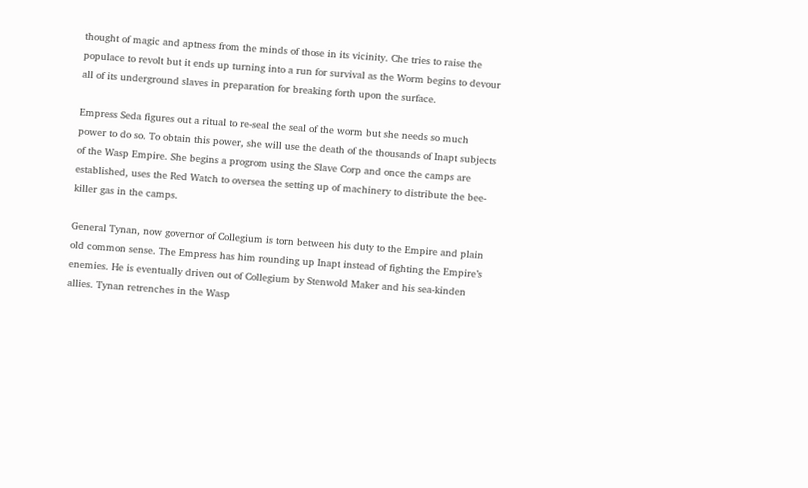thought of magic and aptness from the minds of those in its vicinity. Che tries to raise the populace to revolt but it ends up turning into a run for survival as the Worm begins to devour all of its underground slaves in preparation for breaking forth upon the surface.

Empress Seda figures out a ritual to re-seal the seal of the worm but she needs so much power to do so. To obtain this power, she will use the death of the thousands of Inapt subjects of the Wasp Empire. She begins a progrom using the Slave Corp and once the camps are established, uses the Red Watch to oversea the setting up of machinery to distribute the bee-killer gas in the camps.

General Tynan, now governor of Collegium is torn between his duty to the Empire and plain old common sense. The Empress has him rounding up Inapt instead of fighting the Empire’s enemies. He is eventually driven out of Collegium by Stenwold Maker and his sea-kinden allies. Tynan retrenches in the Wasp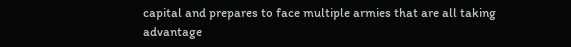capital and prepares to face multiple armies that are all taking advantage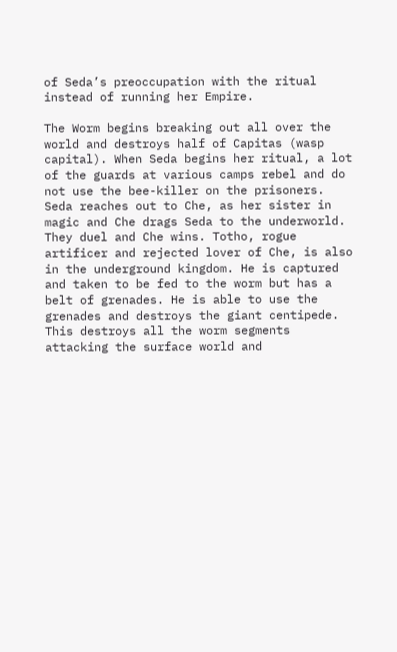of Seda’s preoccupation with the ritual instead of running her Empire.

The Worm begins breaking out all over the world and destroys half of Capitas (wasp capital). When Seda begins her ritual, a lot of the guards at various camps rebel and do not use the bee-killer on the prisoners. Seda reaches out to Che, as her sister in magic and Che drags Seda to the underworld. They duel and Che wins. Totho, rogue artificer and rejected lover of Che, is also in the underground kingdom. He is captured and taken to be fed to the worm but has a belt of grenades. He is able to use the grenades and destroys the giant centipede. This destroys all the worm segments attacking the surface world and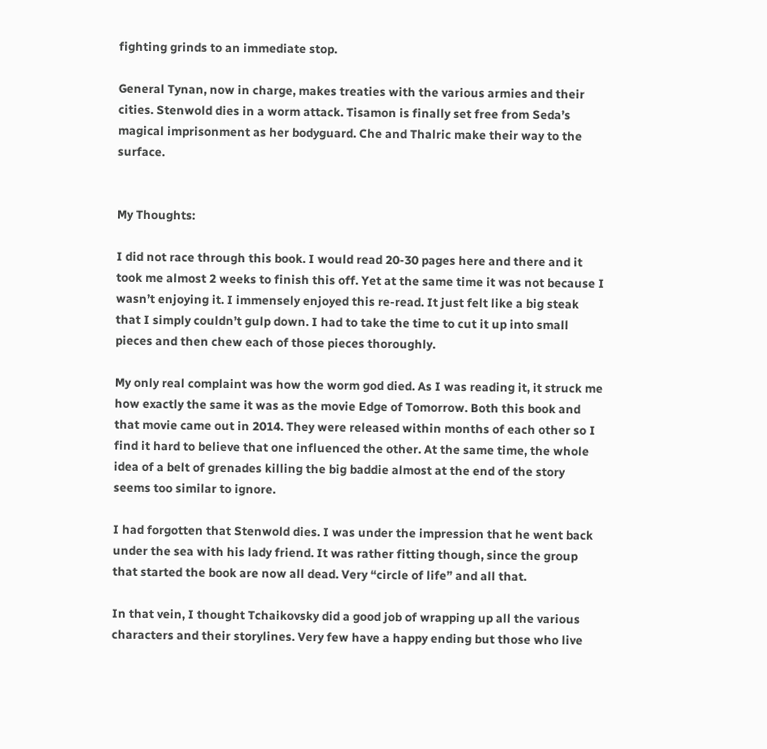fighting grinds to an immediate stop.

General Tynan, now in charge, makes treaties with the various armies and their cities. Stenwold dies in a worm attack. Tisamon is finally set free from Seda’s magical imprisonment as her bodyguard. Che and Thalric make their way to the surface.


My Thoughts:

I did not race through this book. I would read 20-30 pages here and there and it took me almost 2 weeks to finish this off. Yet at the same time it was not because I wasn’t enjoying it. I immensely enjoyed this re-read. It just felt like a big steak that I simply couldn’t gulp down. I had to take the time to cut it up into small pieces and then chew each of those pieces thoroughly.

My only real complaint was how the worm god died. As I was reading it, it struck me how exactly the same it was as the movie Edge of Tomorrow. Both this book and that movie came out in 2014. They were released within months of each other so I find it hard to believe that one influenced the other. At the same time, the whole idea of a belt of grenades killing the big baddie almost at the end of the story seems too similar to ignore.

I had forgotten that Stenwold dies. I was under the impression that he went back under the sea with his lady friend. It was rather fitting though, since the group that started the book are now all dead. Very “circle of life” and all that.

In that vein, I thought Tchaikovsky did a good job of wrapping up all the various characters and their storylines. Very few have a happy ending but those who live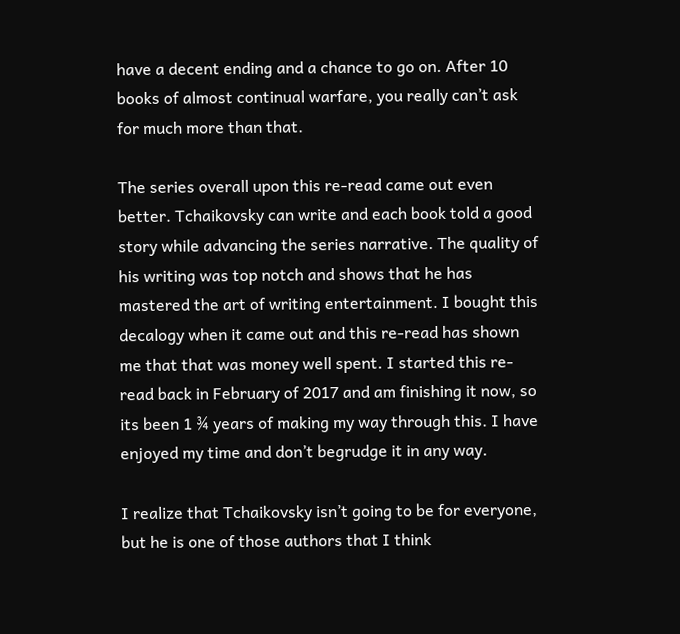have a decent ending and a chance to go on. After 10 books of almost continual warfare, you really can’t ask for much more than that.

The series overall upon this re-read came out even better. Tchaikovsky can write and each book told a good story while advancing the series narrative. The quality of his writing was top notch and shows that he has mastered the art of writing entertainment. I bought this decalogy when it came out and this re-read has shown me that that was money well spent. I started this re-read back in February of 2017 and am finishing it now, so its been 1 ¾ years of making my way through this. I have enjoyed my time and don’t begrudge it in any way.

I realize that Tchaikovsky isn’t going to be for everyone, but he is one of those authors that I think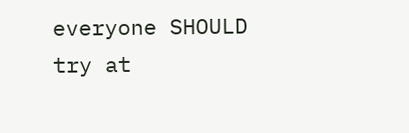everyone SHOULD try at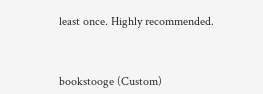least once. Highly recommended.



bookstooge (Custom)